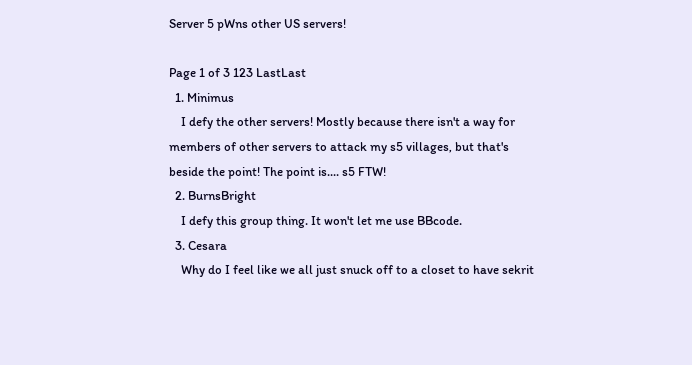Server 5 pWns other US servers!

Page 1 of 3 123 LastLast
  1. Minimus
    I defy the other servers! Mostly because there isn't a way for members of other servers to attack my s5 villages, but that's beside the point! The point is.... s5 FTW!
  2. BurnsBright
    I defy this group thing. It won't let me use BBcode.
  3. Cesara
    Why do I feel like we all just snuck off to a closet to have sekrit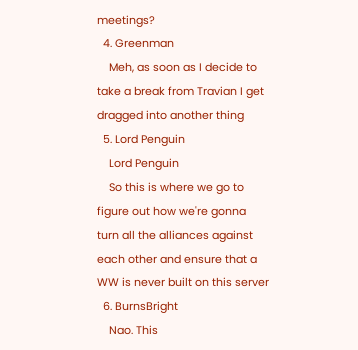meetings?
  4. Greenman
    Meh, as soon as I decide to take a break from Travian I get dragged into another thing
  5. Lord Penguin
    Lord Penguin
    So this is where we go to figure out how we're gonna turn all the alliances against each other and ensure that a WW is never built on this server
  6. BurnsBright
    Nao. This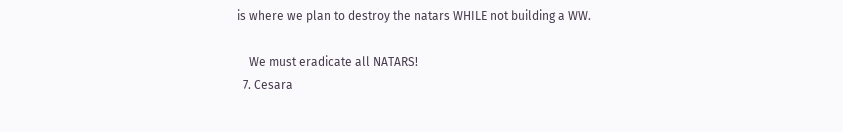is where we plan to destroy the natars WHILE not building a WW.

    We must eradicate all NATARS!
  7. Cesara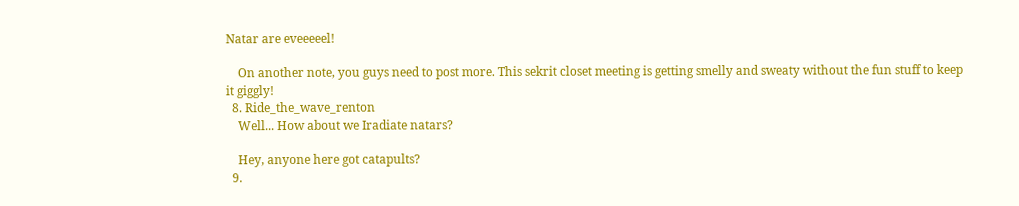Natar are eveeeeel!

    On another note, you guys need to post more. This sekrit closet meeting is getting smelly and sweaty without the fun stuff to keep it giggly!
  8. Ride_the_wave_renton
    Well... How about we Iradiate natars?

    Hey, anyone here got catapults?
  9.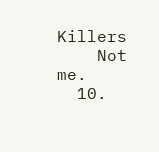Killers
    Not me.
  10.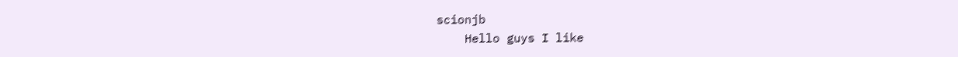scionjb
    Hello guys I like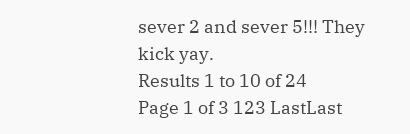sever 2 and sever 5!!! They kick yay.
Results 1 to 10 of 24
Page 1 of 3 123 LastLast